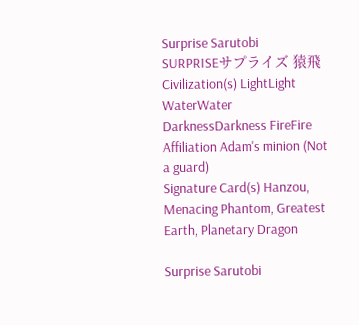Surprise Sarutobi
SURPRISEサプライズ 猿飛
Civilization(s) LightLight WaterWater
DarknessDarkness FireFire
Affiliation Adam's minion (Not a guard)
Signature Card(s) Hanzou, Menacing Phantom, Greatest Earth, Planetary Dragon

Surprise Sarutobi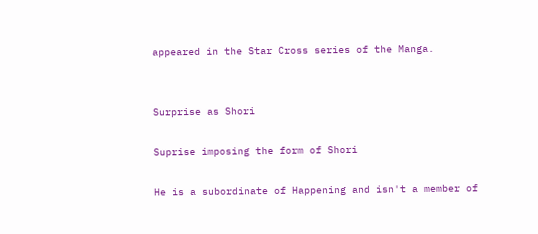appeared in the Star Cross series of the Manga.


Surprise as Shori

Suprise imposing the form of Shori

He is a subordinate of Happening and isn't a member of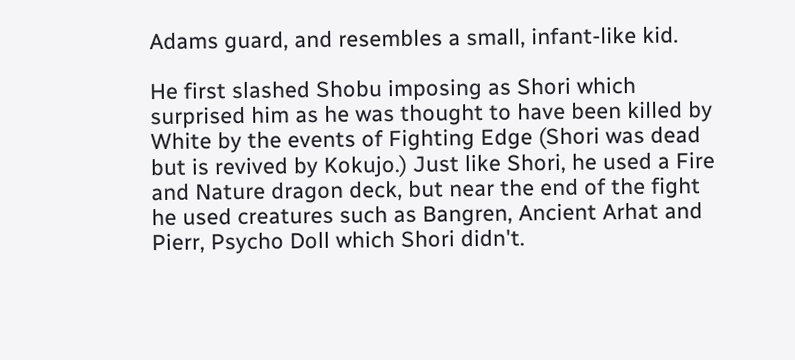Adams guard, and resembles a small, infant-like kid.

He first slashed Shobu imposing as Shori which surprised him as he was thought to have been killed by White by the events of Fighting Edge (Shori was dead but is revived by Kokujo.) Just like Shori, he used a Fire and Nature dragon deck, but near the end of the fight he used creatures such as Bangren, Ancient Arhat and Pierr, Psycho Doll which Shori didn't.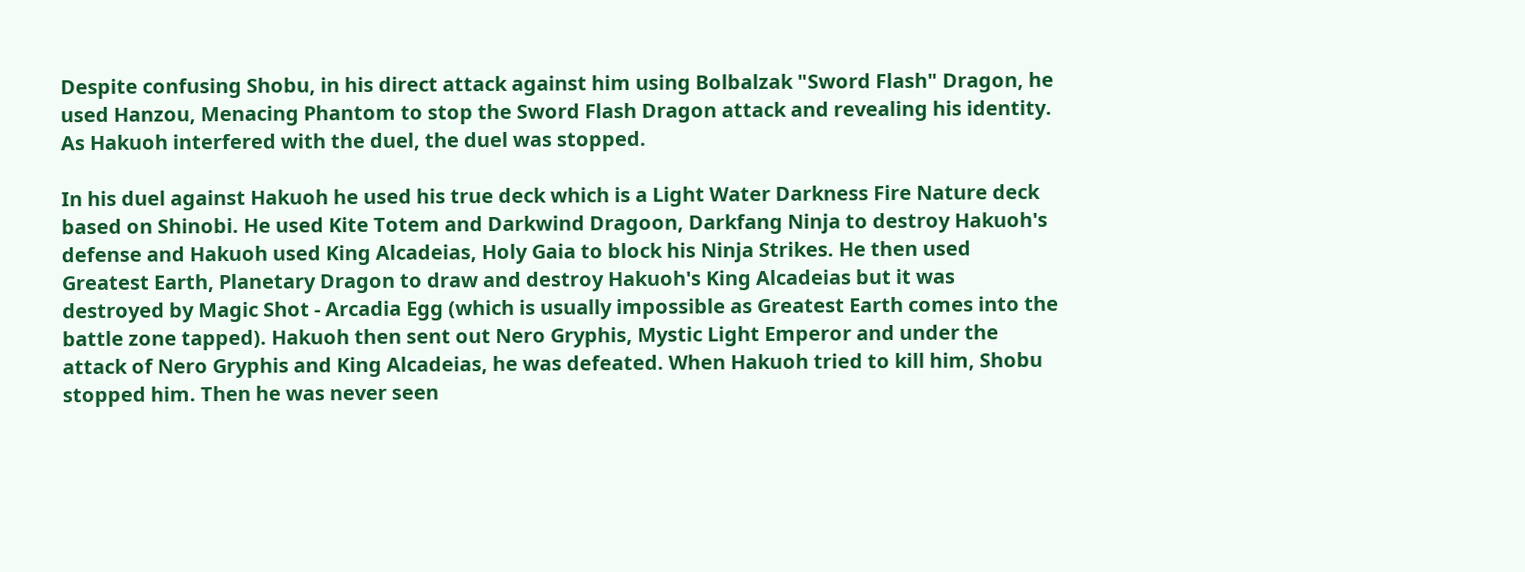Despite confusing Shobu, in his direct attack against him using Bolbalzak "Sword Flash" Dragon, he used Hanzou, Menacing Phantom to stop the Sword Flash Dragon attack and revealing his identity. As Hakuoh interfered with the duel, the duel was stopped.

In his duel against Hakuoh he used his true deck which is a Light Water Darkness Fire Nature deck based on Shinobi. He used Kite Totem and Darkwind Dragoon, Darkfang Ninja to destroy Hakuoh's defense and Hakuoh used King Alcadeias, Holy Gaia to block his Ninja Strikes. He then used Greatest Earth, Planetary Dragon to draw and destroy Hakuoh's King Alcadeias but it was destroyed by Magic Shot - Arcadia Egg (which is usually impossible as Greatest Earth comes into the battle zone tapped). Hakuoh then sent out Nero Gryphis, Mystic Light Emperor and under the attack of Nero Gryphis and King Alcadeias, he was defeated. When Hakuoh tried to kill him, Shobu stopped him. Then he was never seen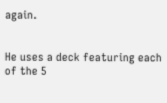again.


He uses a deck featuring each of the 5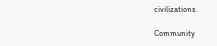civilizations.

Community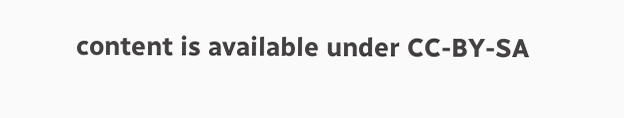content is available under CC-BY-SA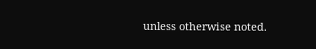unless otherwise noted.